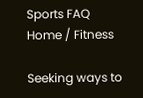Sports FAQ
Home / Fitness

Seeking ways to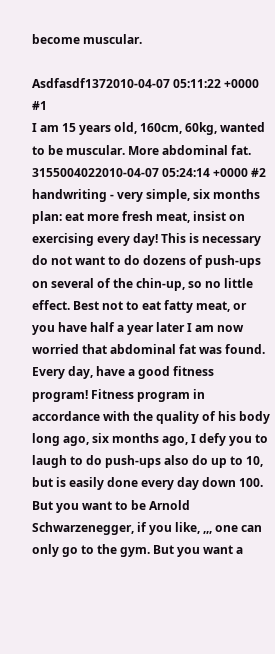become muscular.

Asdfasdf1372010-04-07 05:11:22 +0000 #1
I am 15 years old, 160cm, 60kg, wanted to be muscular. More abdominal fat.
3155004022010-04-07 05:24:14 +0000 #2
handwriting - very simple, six months plan: eat more fresh meat, insist on exercising every day! This is necessary do not want to do dozens of push-ups on several of the chin-up, so no little effect. Best not to eat fatty meat, or you have half a year later I am now worried that abdominal fat was found. Every day, have a good fitness program! Fitness program in accordance with the quality of his body long ago, six months ago, I defy you to laugh to do push-ups also do up to 10, but is easily done every day down 100. But you want to be Arnold Schwarzenegger, if you like, ,,, one can only go to the gym. But you want a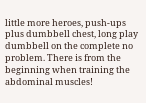little more heroes, push-ups plus dumbbell chest, long play dumbbell on the complete no problem. There is from the beginning when training the abdominal muscles!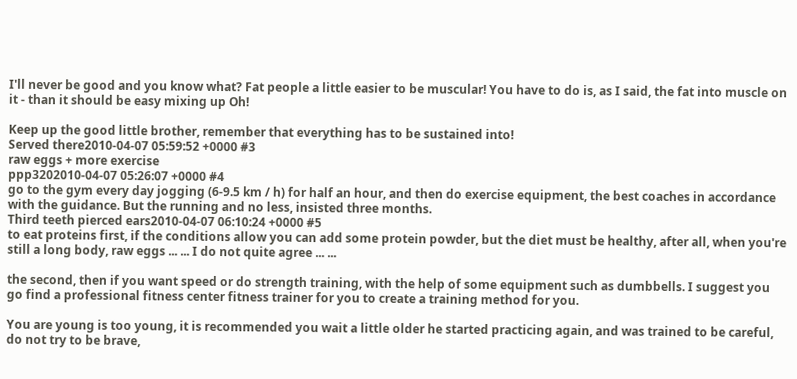I'll never be good and you know what? Fat people a little easier to be muscular! You have to do is, as I said, the fat into muscle on it - than it should be easy mixing up Oh!

Keep up the good little brother, remember that everything has to be sustained into!
Served there2010-04-07 05:59:52 +0000 #3
raw eggs + more exercise
ppp3202010-04-07 05:26:07 +0000 #4
go to the gym every day jogging (6-9.5 km / h) for half an hour, and then do exercise equipment, the best coaches in accordance with the guidance. But the running and no less, insisted three months.
Third teeth pierced ears2010-04-07 06:10:24 +0000 #5
to eat proteins first, if the conditions allow you can add some protein powder, but the diet must be healthy, after all, when you're still a long body, raw eggs ... ... I do not quite agree ... ...

the second, then if you want speed or do strength training, with the help of some equipment such as dumbbells. I suggest you go find a professional fitness center fitness trainer for you to create a training method for you.

You are young is too young, it is recommended you wait a little older he started practicing again, and was trained to be careful, do not try to be brave,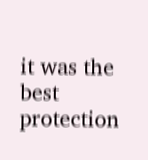it was the best protection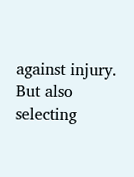against injury. But also selecting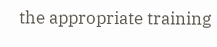the appropriate training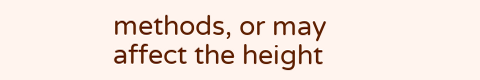methods, or may affect the height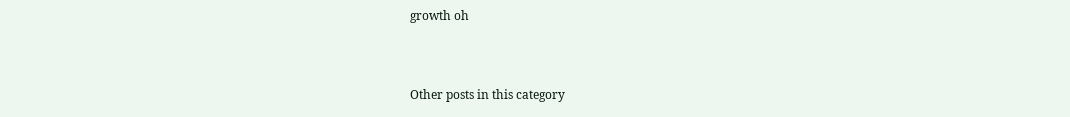growth oh



Other posts in this category